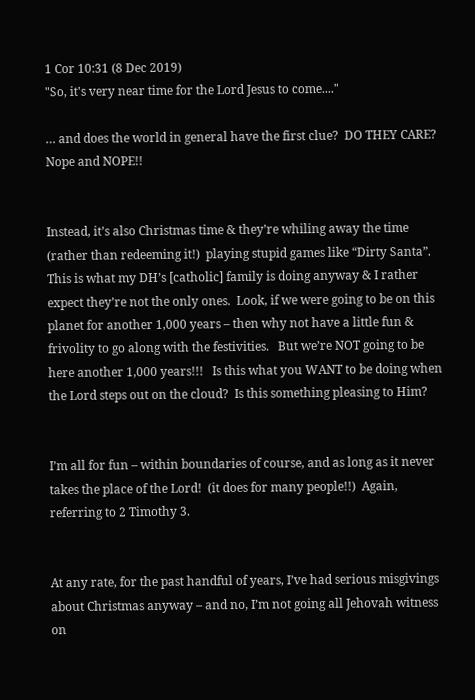1 Cor 10:31 (8 Dec 2019)
"So, it's very near time for the Lord Jesus to come...."

… and does the world in general have the first clue?  DO THEY CARE?  Nope and NOPE!!


Instead, it’s also Christmas time & they’re whiling away the time (rather than redeeming it!)  playing stupid games like “Dirty Santa”.   This is what my DH’s [catholic] family is doing anyway & I rather expect they’re not the only ones.  Look, if we were going to be on this planet for another 1,000 years – then why not have a little fun & frivolity to go along with the festivities.   But we’re NOT going to be here another 1,000 years!!!   Is this what you WANT to be doing when the Lord steps out on the cloud?  Is this something pleasing to Him?


I’m all for fun – within boundaries of course, and as long as it never takes the place of the Lord!  (it does for many people!!)  Again, referring to 2 Timothy 3.


At any rate, for the past handful of years, I’ve had serious misgivings about Christmas anyway – and no, I’m not going all Jehovah witness on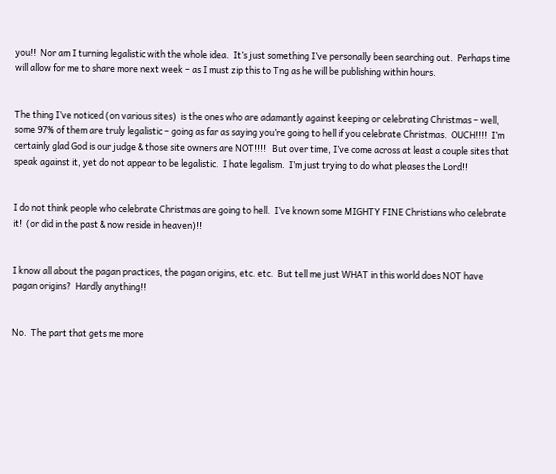you!!  Nor am I turning legalistic with the whole idea.  It’s just something I’ve personally been searching out.  Perhaps time will allow for me to share more next week – as I must zip this to Tng as he will be publishing within hours.


The thing I’ve noticed (on various sites)  is the ones who are adamantly against keeping or celebrating Christmas – well, some 97% of them are truly legalistic – going as far as saying you’re going to hell if you celebrate Christmas.  OUCH!!!!  I’m certainly glad God is our judge & those site owners are NOT!!!!   But over time, I’ve come across at least a couple sites that speak against it, yet do not appear to be legalistic.  I hate legalism.  I’m just trying to do what pleases the Lord!!


I do not think people who celebrate Christmas are going to hell.  I’ve known some MIGHTY FINE Christians who celebrate it!  (or did in the past & now reside in heaven)!!


I know all about the pagan practices, the pagan origins, etc. etc.  But tell me just WHAT in this world does NOT have pagan origins?  Hardly anything!!


No.  The part that gets me more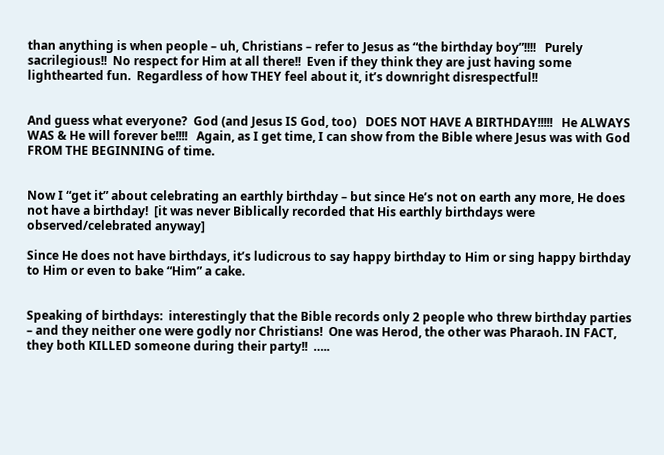than anything is when people – uh, Christians – refer to Jesus as “the birthday boy”!!!!   Purely sacrilegious!!  No respect for Him at all there!!  Even if they think they are just having some lighthearted fun.  Regardless of how THEY feel about it, it’s downright disrespectful!!


And guess what everyone?  God (and Jesus IS God, too)   DOES NOT HAVE A BIRTHDAY!!!!!   He ALWAYS WAS & He will forever be!!!!   Again, as I get time, I can show from the Bible where Jesus was with God FROM THE BEGINNING of time.


Now I “get it” about celebrating an earthly birthday – but since He’s not on earth any more, He does not have a birthday!  [it was never Biblically recorded that His earthly birthdays were observed/celebrated anyway]

Since He does not have birthdays, it’s ludicrous to say happy birthday to Him or sing happy birthday to Him or even to bake “Him” a cake.


Speaking of birthdays:  interestingly that the Bible records only 2 people who threw birthday parties – and they neither one were godly nor Christians!  One was Herod, the other was Pharaoh. IN FACT, they both KILLED someone during their party!!  …..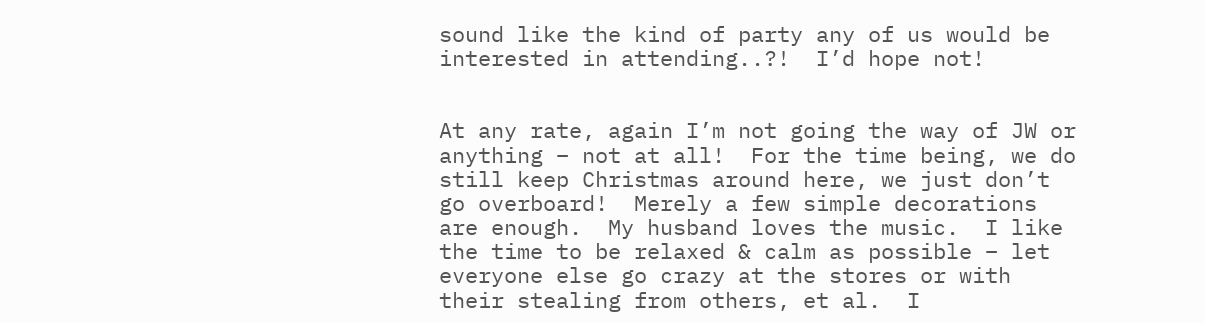sound like the kind of party any of us would be interested in attending..?!  I’d hope not!


At any rate, again I’m not going the way of JW or anything – not at all!  For the time being, we do still keep Christmas around here, we just don’t go overboard!  Merely a few simple decorations are enough.  My husband loves the music.  I like the time to be relaxed & calm as possible – let everyone else go crazy at the stores or with their stealing from others, et al.  I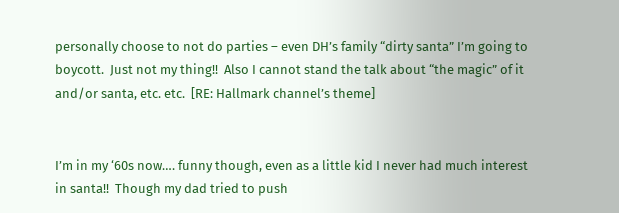personally choose to not do parties – even DH’s family “dirty santa” I’m going to boycott.  Just not my thing!!  Also I cannot stand the talk about “the magic” of it and/or santa, etc. etc.  [RE: Hallmark channel’s theme]


I’m in my ‘60s now…. funny though, even as a little kid I never had much interest in santa!!  Though my dad tried to push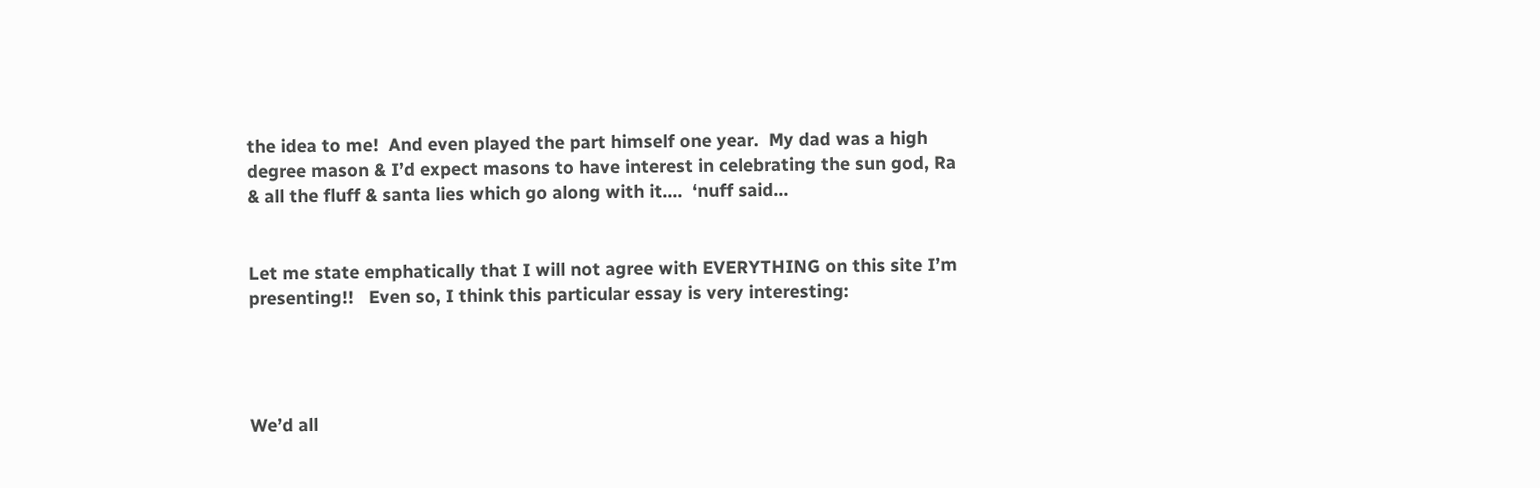the idea to me!  And even played the part himself one year.  My dad was a high degree mason & I’d expect masons to have interest in celebrating the sun god, Ra & all the fluff & santa lies which go along with it….  ‘nuff said…


Let me state emphatically that I will not agree with EVERYTHING on this site I’m presenting!!   Even so, I think this particular essay is very interesting:




We’d all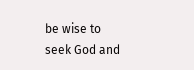be wise to seek God and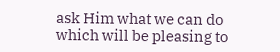ask Him what we can do which will be pleasing to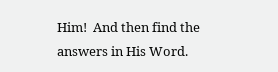Him!  And then find the answers in His Word.